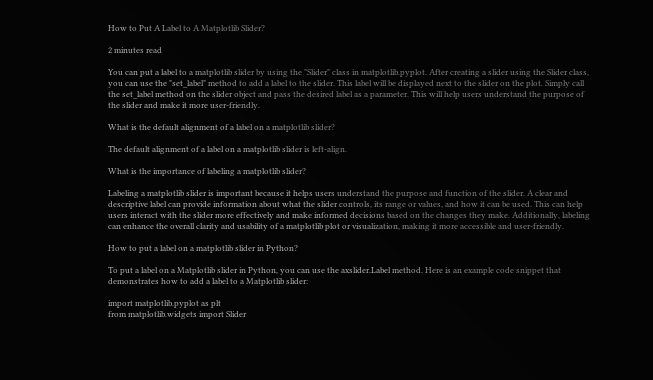How to Put A Label to A Matplotlib Slider?

2 minutes read

You can put a label to a matplotlib slider by using the "Slider" class in matplotlib.pyplot. After creating a slider using the Slider class, you can use the "set_label" method to add a label to the slider. This label will be displayed next to the slider on the plot. Simply call the set_label method on the slider object and pass the desired label as a parameter. This will help users understand the purpose of the slider and make it more user-friendly.

What is the default alignment of a label on a matplotlib slider?

The default alignment of a label on a matplotlib slider is left-align.

What is the importance of labeling a matplotlib slider?

Labeling a matplotlib slider is important because it helps users understand the purpose and function of the slider. A clear and descriptive label can provide information about what the slider controls, its range or values, and how it can be used. This can help users interact with the slider more effectively and make informed decisions based on the changes they make. Additionally, labeling can enhance the overall clarity and usability of a matplotlib plot or visualization, making it more accessible and user-friendly.

How to put a label on a matplotlib slider in Python?

To put a label on a Matplotlib slider in Python, you can use the axslider.Label method. Here is an example code snippet that demonstrates how to add a label to a Matplotlib slider:

import matplotlib.pyplot as plt
from matplotlib.widgets import Slider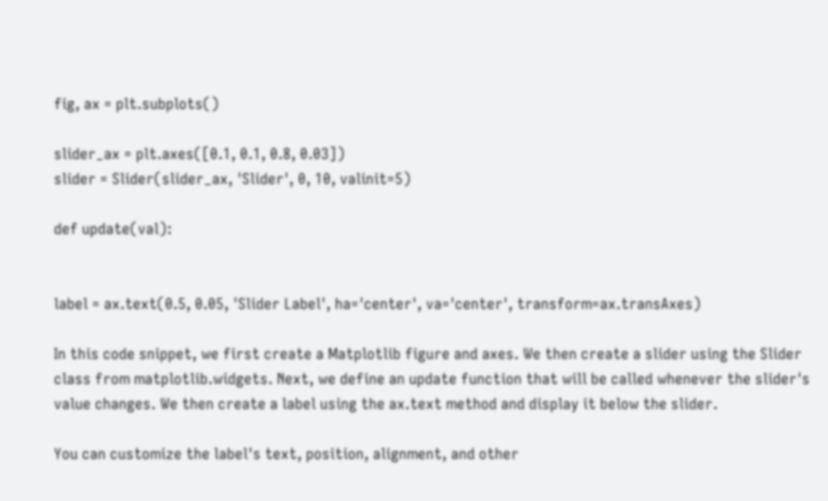fig, ax = plt.subplots()

slider_ax = plt.axes([0.1, 0.1, 0.8, 0.03])
slider = Slider(slider_ax, 'Slider', 0, 10, valinit=5)

def update(val):


label = ax.text(0.5, 0.05, 'Slider Label', ha='center', va='center', transform=ax.transAxes)

In this code snippet, we first create a Matplotlib figure and axes. We then create a slider using the Slider class from matplotlib.widgets. Next, we define an update function that will be called whenever the slider's value changes. We then create a label using the ax.text method and display it below the slider.

You can customize the label's text, position, alignment, and other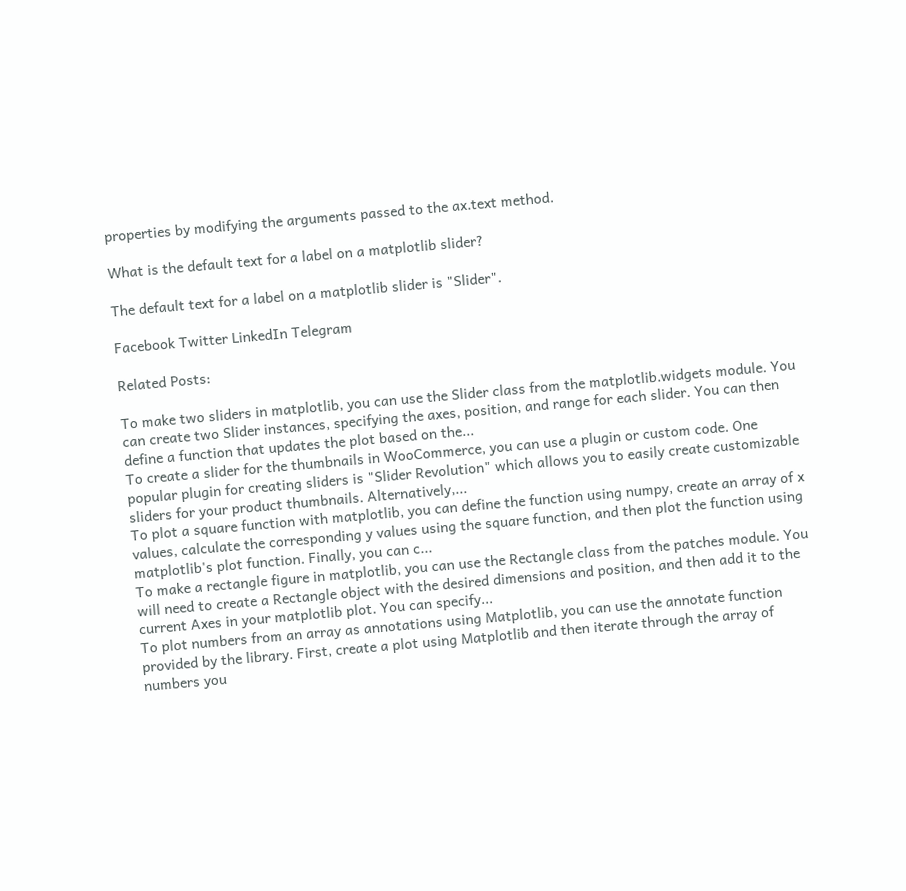properties by modifying the arguments passed to the ax.text method.

What is the default text for a label on a matplotlib slider?

The default text for a label on a matplotlib slider is "Slider".

Facebook Twitter LinkedIn Telegram

Related Posts:

To make two sliders in matplotlib, you can use the Slider class from the matplotlib.widgets module. You can create two Slider instances, specifying the axes, position, and range for each slider. You can then define a function that updates the plot based on the...
To create a slider for the thumbnails in WooCommerce, you can use a plugin or custom code. One popular plugin for creating sliders is "Slider Revolution" which allows you to easily create customizable sliders for your product thumbnails. Alternatively,...
To plot a square function with matplotlib, you can define the function using numpy, create an array of x values, calculate the corresponding y values using the square function, and then plot the function using matplotlib's plot function. Finally, you can c...
To make a rectangle figure in matplotlib, you can use the Rectangle class from the patches module. You will need to create a Rectangle object with the desired dimensions and position, and then add it to the current Axes in your matplotlib plot. You can specify...
To plot numbers from an array as annotations using Matplotlib, you can use the annotate function provided by the library. First, create a plot using Matplotlib and then iterate through the array of numbers you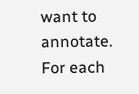want to annotate. For each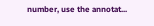number, use the annotat...